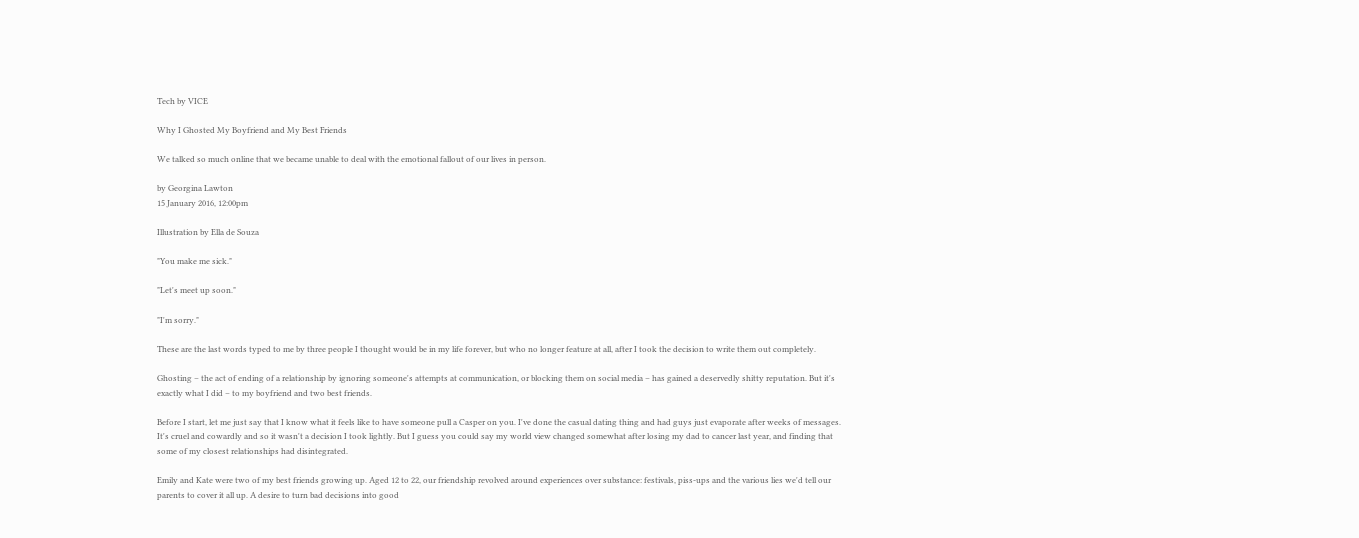Tech by VICE

Why I Ghosted My Boyfriend and My Best Friends

We talked so much online that we became unable to deal with the emotional fallout of our lives in person.

by Georgina Lawton
15 January 2016, 12:00pm

Illustration by Ella de Souza

"You make me sick."

"Let's meet up soon."

"I'm sorry."

These are the last words typed to me by three people I thought would be in my life forever, but who no longer feature at all, after I took the decision to write them out completely.

Ghosting – the act of ending of a relationship by ignoring someone's attempts at communication, or blocking them on social media – has gained a deservedly shitty reputation. But it's exactly what I did – to my boyfriend and two best friends.

Before I start, let me just say that I know what it feels like to have someone pull a Casper on you. I've done the casual dating thing and had guys just evaporate after weeks of messages. It's cruel and cowardly and so it wasn't a decision I took lightly. But I guess you could say my world view changed somewhat after losing my dad to cancer last year, and finding that some of my closest relationships had disintegrated.

Emily and Kate were two of my best friends growing up. Aged 12 to 22, our friendship revolved around experiences over substance: festivals, piss-ups and the various lies we'd tell our parents to cover it all up. A desire to turn bad decisions into good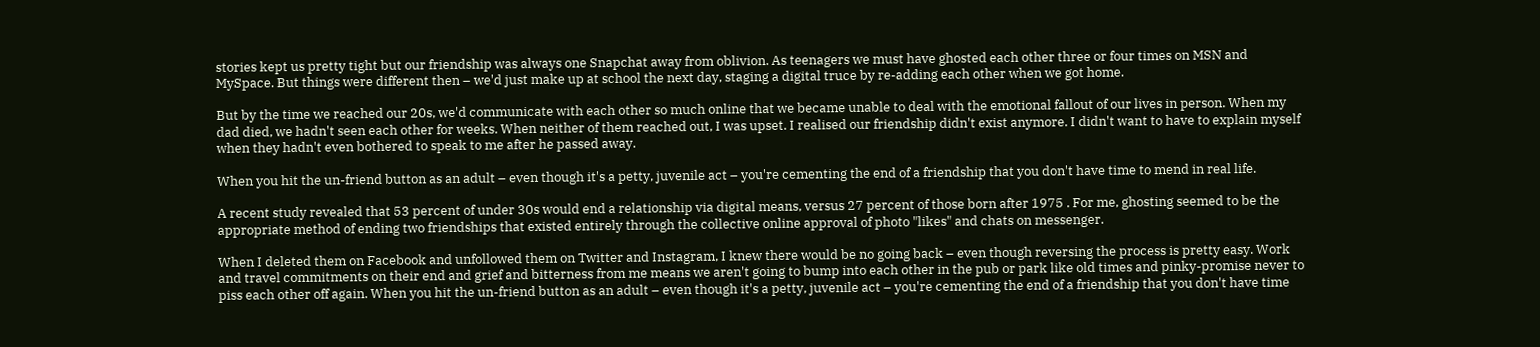stories kept us pretty tight but our friendship was always one Snapchat away from oblivion. As teenagers we must have ghosted each other three or four times on MSN and MySpace. But things were different then – we'd just make up at school the next day, staging a digital truce by re-adding each other when we got home.

But by the time we reached our 20s, we'd communicate with each other so much online that we became unable to deal with the emotional fallout of our lives in person. When my dad died, we hadn't seen each other for weeks. When neither of them reached out, I was upset. I realised our friendship didn't exist anymore. I didn't want to have to explain myself when they hadn't even bothered to speak to me after he passed away.

When you hit the un-friend button as an adult – even though it's a petty, juvenile act – you're cementing the end of a friendship that you don't have time to mend in real life.

A recent study revealed that 53 percent of under 30s would end a relationship via digital means, versus 27 percent of those born after 1975 . For me, ghosting seemed to be the appropriate method of ending two friendships that existed entirely through the collective online approval of photo "likes" and chats on messenger.

When I deleted them on Facebook and unfollowed them on Twitter and Instagram, I knew there would be no going back – even though reversing the process is pretty easy. Work and travel commitments on their end and grief and bitterness from me means we aren't going to bump into each other in the pub or park like old times and pinky-promise never to piss each other off again. When you hit the un-friend button as an adult – even though it's a petty, juvenile act – you're cementing the end of a friendship that you don't have time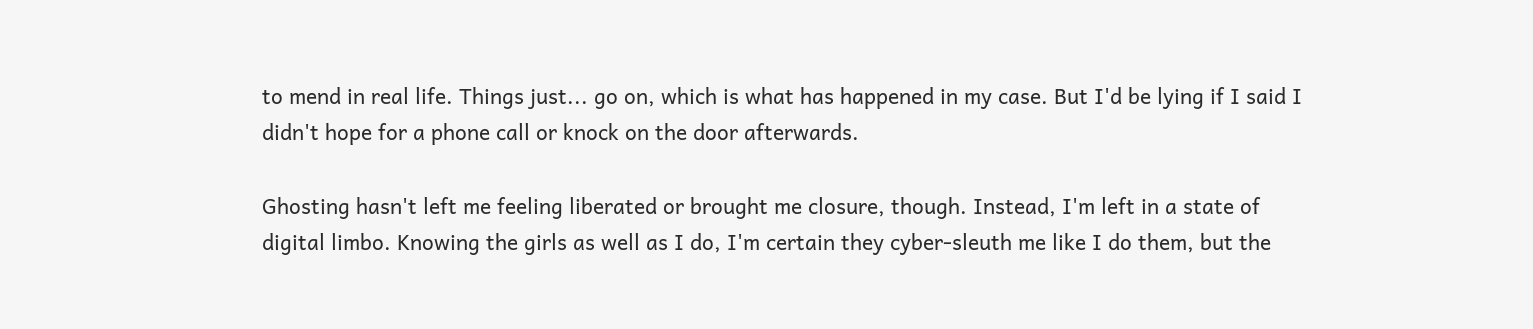to mend in real life. Things just... go on, which is what has happened in my case. But I'd be lying if I said I didn't hope for a phone call or knock on the door afterwards.

Ghosting hasn't left me feeling liberated or brought me closure, though. Instead, I'm left in a state of digital limbo. Knowing the girls as well as I do, I'm certain they cyber-sleuth me like I do them, but the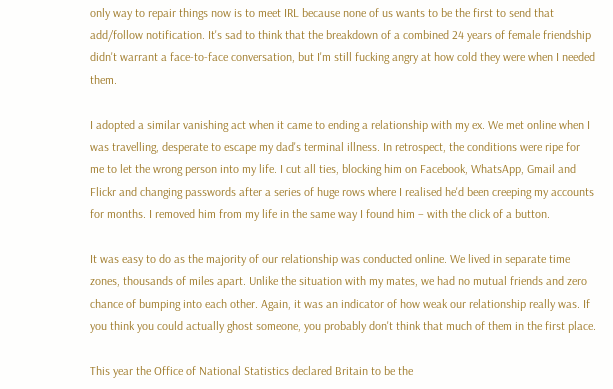only way to repair things now is to meet IRL because none of us wants to be the first to send that add/follow notification. It's sad to think that the breakdown of a combined 24 years of female friendship didn't warrant a face-to-face conversation, but I'm still fucking angry at how cold they were when I needed them.

I adopted a similar vanishing act when it came to ending a relationship with my ex. We met online when I was travelling, desperate to escape my dad's terminal illness. In retrospect, the conditions were ripe for me to let the wrong person into my life. I cut all ties, blocking him on Facebook, WhatsApp, Gmail and Flickr and changing passwords after a series of huge rows where I realised he'd been creeping my accounts for months. I removed him from my life in the same way I found him – with the click of a button.

It was easy to do as the majority of our relationship was conducted online. We lived in separate time zones, thousands of miles apart. Unlike the situation with my mates, we had no mutual friends and zero chance of bumping into each other. Again, it was an indicator of how weak our relationship really was. If you think you could actually ghost someone, you probably don't think that much of them in the first place.

This year the Office of National Statistics declared Britain to be the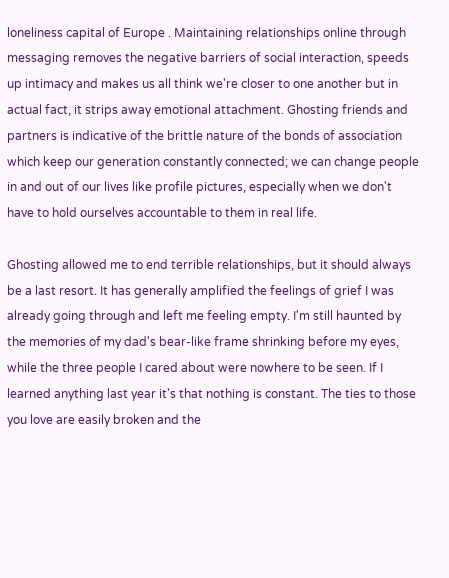loneliness capital of Europe . Maintaining relationships online through messaging removes the negative barriers of social interaction, speeds up intimacy and makes us all think we're closer to one another but in actual fact, it strips away emotional attachment. Ghosting friends and partners is indicative of the brittle nature of the bonds of association which keep our generation constantly connected; we can change people in and out of our lives like profile pictures, especially when we don't have to hold ourselves accountable to them in real life.

Ghosting allowed me to end terrible relationships, but it should always be a last resort. It has generally amplified the feelings of grief I was already going through and left me feeling empty. I'm still haunted by the memories of my dad's bear-like frame shrinking before my eyes, while the three people I cared about were nowhere to be seen. If I learned anything last year it's that nothing is constant. The ties to those you love are easily broken and the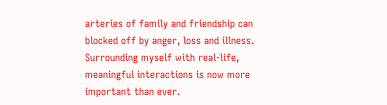arteries of family and friendship can blocked off by anger, loss and illness. Surrounding myself with real-life, meaningful interactions is now more important than ever.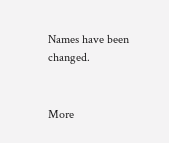Names have been changed.


More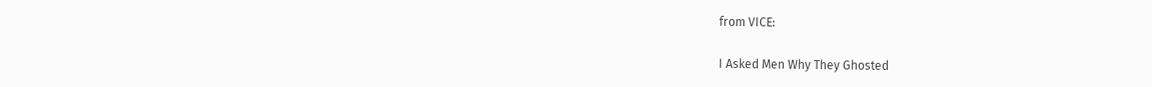from VICE:

I Asked Men Why They Ghosted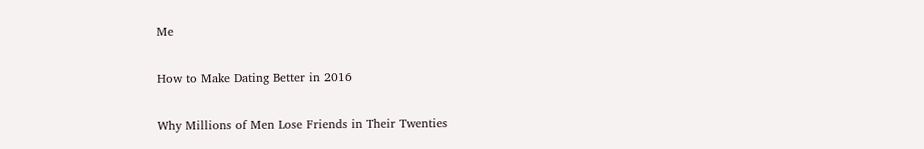Me

How to Make Dating Better in 2016

Why Millions of Men Lose Friends in Their Twenties